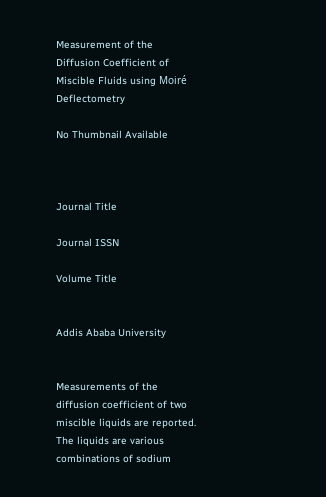Measurement of the Diffusion Coefficient of Miscible Fluids using Moiré Deflectometry

No Thumbnail Available



Journal Title

Journal ISSN

Volume Title


Addis Ababa University


Measurements of the diffusion coefficient of two miscible liquids are reported. The liquids are various combinations of sodium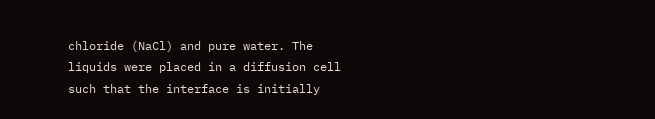chloride (NaCl) and pure water. The liquids were placed in a diffusion cell such that the interface is initially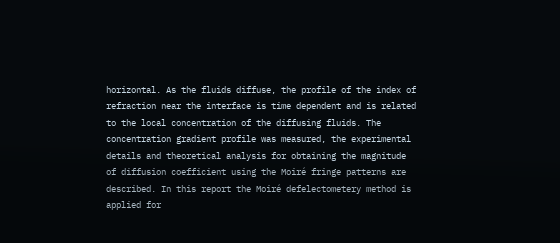horizontal. As the fluids diffuse, the profile of the index of refraction near the interface is time dependent and is related to the local concentration of the diffusing fluids. The concentration gradient profile was measured, the experimental details and theoretical analysis for obtaining the magnitude of diffusion coefficient using the Moiré fringe patterns are described. In this report the Moiré defelectometery method is applied for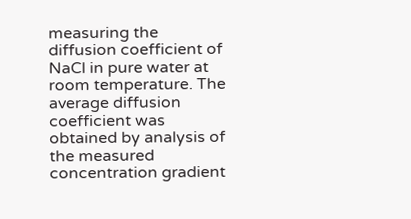measuring the diffusion coefficient of NaCl in pure water at room temperature. The average diffusion coefficient was obtained by analysis of the measured concentration gradient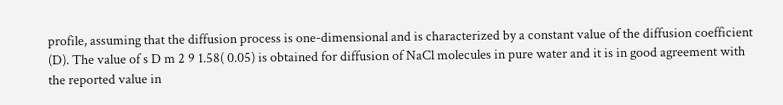profile, assuming that the diffusion process is one-dimensional and is characterized by a constant value of the diffusion coefficient (D). The value of s D m 2 9 1.58( 0.05) is obtained for diffusion of NaCl molecules in pure water and it is in good agreement with the reported value in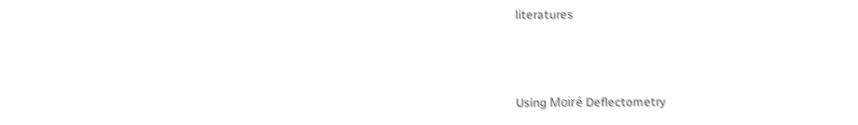literatures



Using Moiré Deflectometry